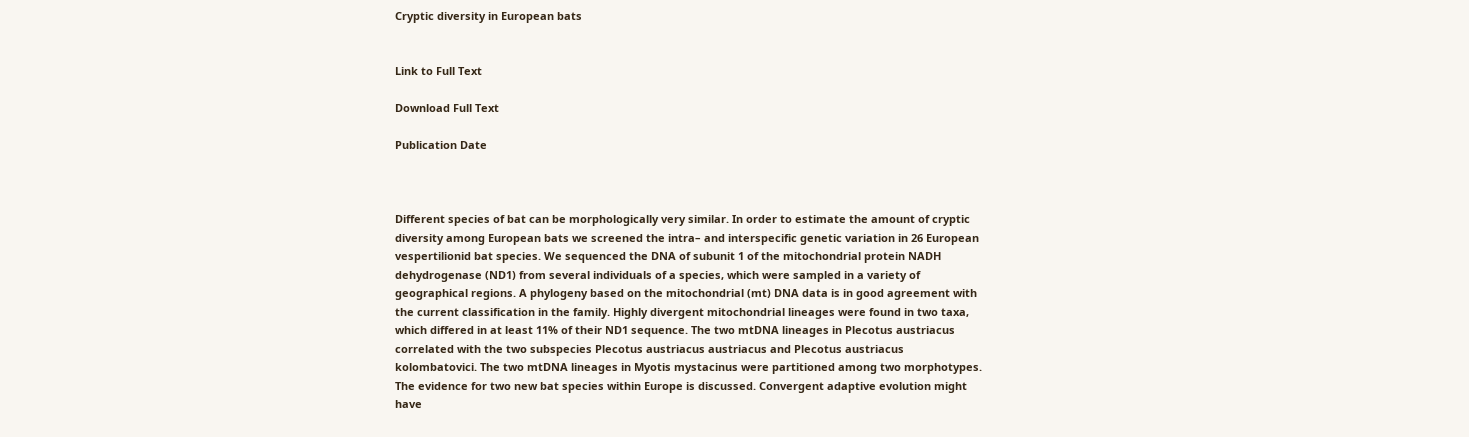Cryptic diversity in European bats


Link to Full Text

Download Full Text

Publication Date



Different species of bat can be morphologically very similar. In order to estimate the amount of cryptic diversity among European bats we screened the intra– and interspecific genetic variation in 26 European vespertilionid bat species. We sequenced the DNA of subunit 1 of the mitochondrial protein NADH dehydrogenase (ND1) from several individuals of a species, which were sampled in a variety of geographical regions. A phylogeny based on the mitochondrial (mt) DNA data is in good agreement with the current classification in the family. Highly divergent mitochondrial lineages were found in two taxa, which differed in at least 11% of their ND1 sequence. The two mtDNA lineages in Plecotus austriacus correlated with the two subspecies Plecotus austriacus austriacus and Plecotus austriacus kolombatovici. The two mtDNA lineages in Myotis mystacinus were partitioned among two morphotypes. The evidence for two new bat species within Europe is discussed. Convergent adaptive evolution might have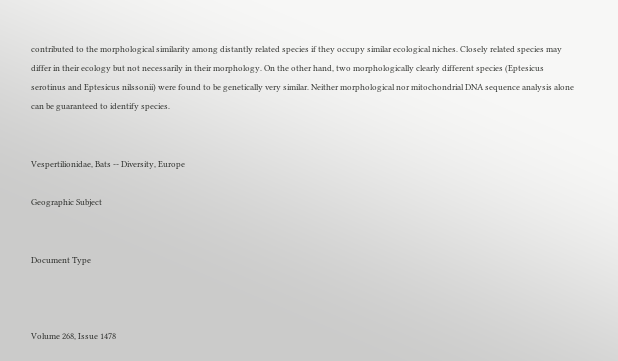contributed to the morphological similarity among distantly related species if they occupy similar ecological niches. Closely related species may differ in their ecology but not necessarily in their morphology. On the other hand, two morphologically clearly different species (Eptesicus serotinus and Eptesicus nilssonii) were found to be genetically very similar. Neither morphological nor mitochondrial DNA sequence analysis alone can be guaranteed to identify species.


Vespertilionidae, Bats -- Diversity, Europe

Geographic Subject


Document Type



Volume 268, Issue 1478